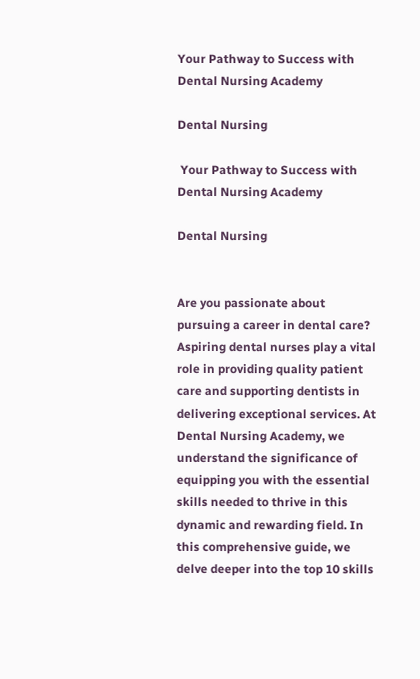Your Pathway to Success with Dental Nursing Academy

Dental Nursing

 Your Pathway to Success with Dental Nursing Academy

Dental Nursing


Are you passionate about pursuing a career in dental care? Aspiring dental nurses play a vital role in providing quality patient care and supporting dentists in delivering exceptional services. At Dental Nursing Academy, we understand the significance of equipping you with the essential skills needed to thrive in this dynamic and rewarding field. In this comprehensive guide, we delve deeper into the top 10 skills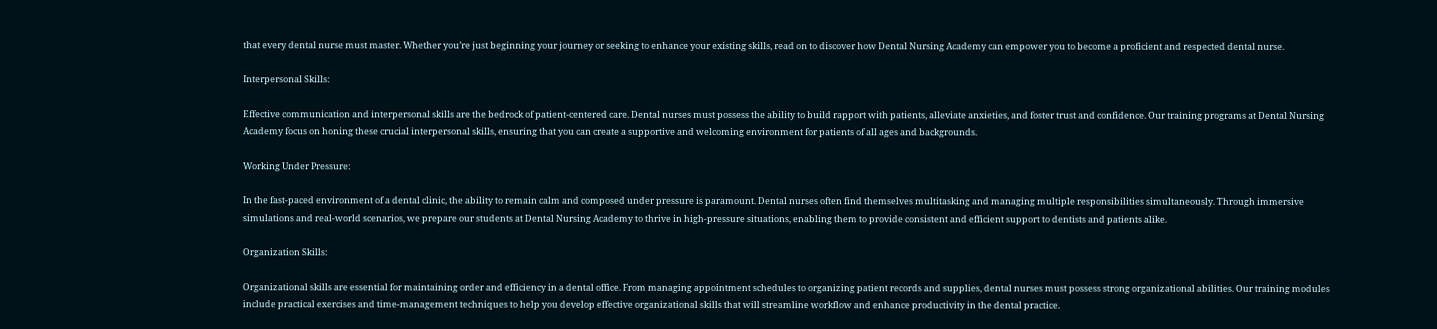that every dental nurse must master. Whether you’re just beginning your journey or seeking to enhance your existing skills, read on to discover how Dental Nursing Academy can empower you to become a proficient and respected dental nurse.

Interpersonal Skills:

Effective communication and interpersonal skills are the bedrock of patient-centered care. Dental nurses must possess the ability to build rapport with patients, alleviate anxieties, and foster trust and confidence. Our training programs at Dental Nursing Academy focus on honing these crucial interpersonal skills, ensuring that you can create a supportive and welcoming environment for patients of all ages and backgrounds.

Working Under Pressure:

In the fast-paced environment of a dental clinic, the ability to remain calm and composed under pressure is paramount. Dental nurses often find themselves multitasking and managing multiple responsibilities simultaneously. Through immersive simulations and real-world scenarios, we prepare our students at Dental Nursing Academy to thrive in high-pressure situations, enabling them to provide consistent and efficient support to dentists and patients alike.

Organization Skills:

Organizational skills are essential for maintaining order and efficiency in a dental office. From managing appointment schedules to organizing patient records and supplies, dental nurses must possess strong organizational abilities. Our training modules include practical exercises and time-management techniques to help you develop effective organizational skills that will streamline workflow and enhance productivity in the dental practice.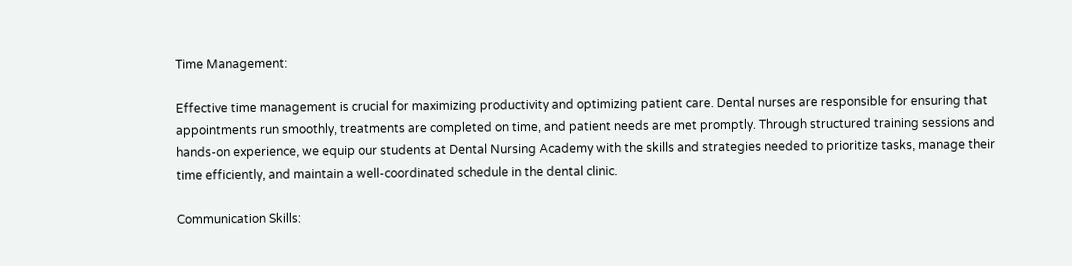Time Management:

Effective time management is crucial for maximizing productivity and optimizing patient care. Dental nurses are responsible for ensuring that appointments run smoothly, treatments are completed on time, and patient needs are met promptly. Through structured training sessions and hands-on experience, we equip our students at Dental Nursing Academy with the skills and strategies needed to prioritize tasks, manage their time efficiently, and maintain a well-coordinated schedule in the dental clinic.

Communication Skills: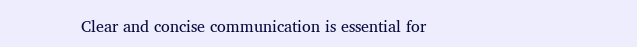Clear and concise communication is essential for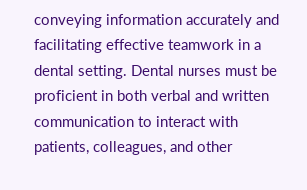conveying information accurately and facilitating effective teamwork in a dental setting. Dental nurses must be proficient in both verbal and written communication to interact with patients, colleagues, and other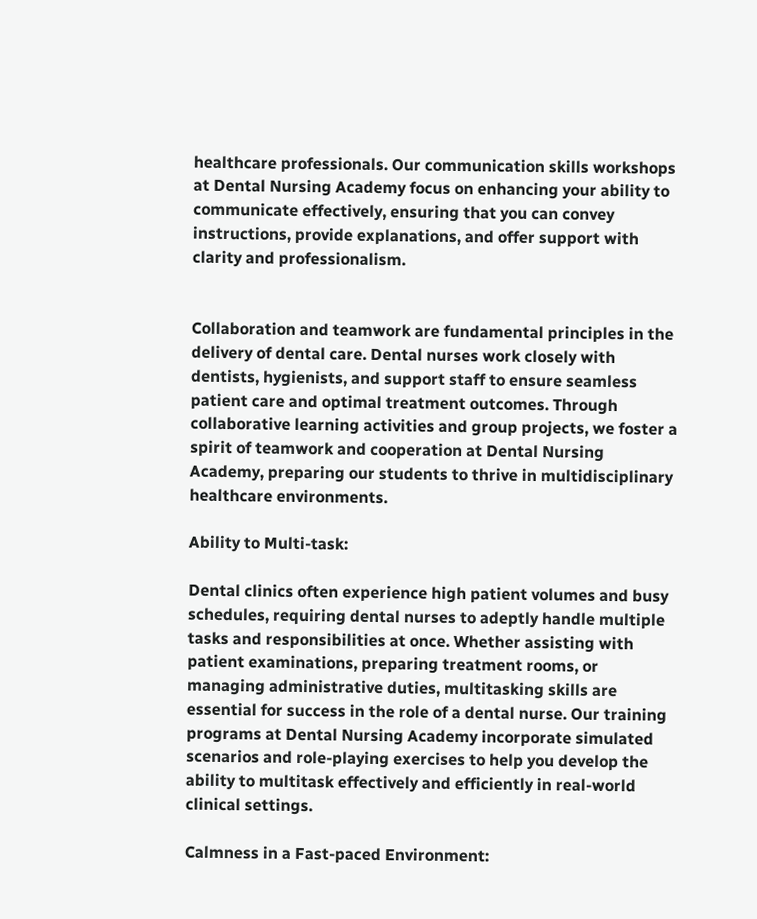healthcare professionals. Our communication skills workshops at Dental Nursing Academy focus on enhancing your ability to communicate effectively, ensuring that you can convey instructions, provide explanations, and offer support with clarity and professionalism.


Collaboration and teamwork are fundamental principles in the delivery of dental care. Dental nurses work closely with dentists, hygienists, and support staff to ensure seamless patient care and optimal treatment outcomes. Through collaborative learning activities and group projects, we foster a spirit of teamwork and cooperation at Dental Nursing Academy, preparing our students to thrive in multidisciplinary healthcare environments.

Ability to Multi-task:

Dental clinics often experience high patient volumes and busy schedules, requiring dental nurses to adeptly handle multiple tasks and responsibilities at once. Whether assisting with patient examinations, preparing treatment rooms, or managing administrative duties, multitasking skills are essential for success in the role of a dental nurse. Our training programs at Dental Nursing Academy incorporate simulated scenarios and role-playing exercises to help you develop the ability to multitask effectively and efficiently in real-world clinical settings.

Calmness in a Fast-paced Environment: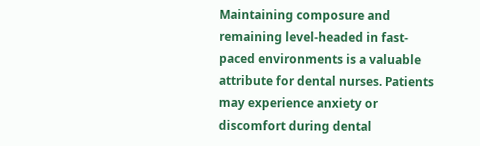Maintaining composure and remaining level-headed in fast-paced environments is a valuable attribute for dental nurses. Patients may experience anxiety or discomfort during dental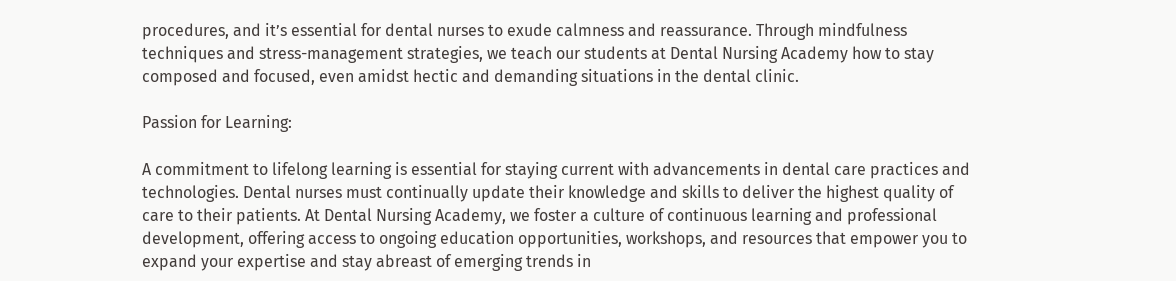procedures, and it’s essential for dental nurses to exude calmness and reassurance. Through mindfulness techniques and stress-management strategies, we teach our students at Dental Nursing Academy how to stay composed and focused, even amidst hectic and demanding situations in the dental clinic.

Passion for Learning:

A commitment to lifelong learning is essential for staying current with advancements in dental care practices and technologies. Dental nurses must continually update their knowledge and skills to deliver the highest quality of care to their patients. At Dental Nursing Academy, we foster a culture of continuous learning and professional development, offering access to ongoing education opportunities, workshops, and resources that empower you to expand your expertise and stay abreast of emerging trends in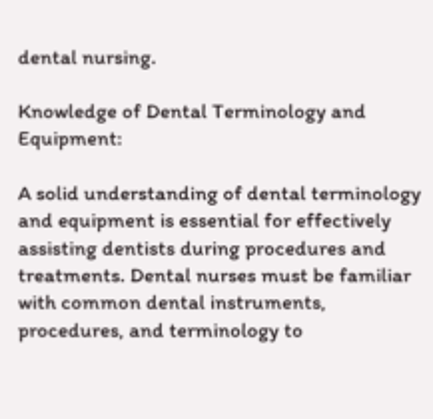dental nursing.

Knowledge of Dental Terminology and Equipment:

A solid understanding of dental terminology and equipment is essential for effectively assisting dentists during procedures and treatments. Dental nurses must be familiar with common dental instruments, procedures, and terminology to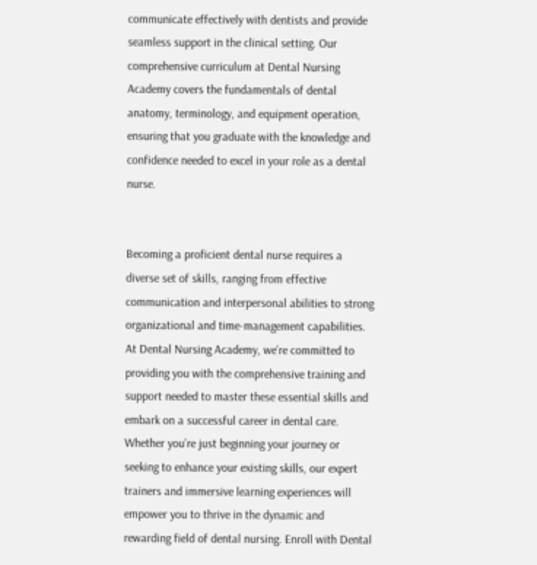communicate effectively with dentists and provide seamless support in the clinical setting. Our comprehensive curriculum at Dental Nursing Academy covers the fundamentals of dental anatomy, terminology, and equipment operation, ensuring that you graduate with the knowledge and confidence needed to excel in your role as a dental nurse.


Becoming a proficient dental nurse requires a diverse set of skills, ranging from effective communication and interpersonal abilities to strong organizational and time-management capabilities. At Dental Nursing Academy, we’re committed to providing you with the comprehensive training and support needed to master these essential skills and embark on a successful career in dental care. Whether you’re just beginning your journey or seeking to enhance your existing skills, our expert trainers and immersive learning experiences will empower you to thrive in the dynamic and rewarding field of dental nursing. Enroll with Dental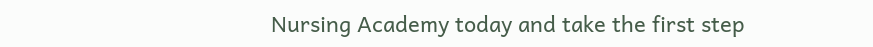Nursing Academy today and take the first step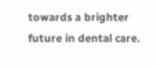towards a brighter future in dental care.